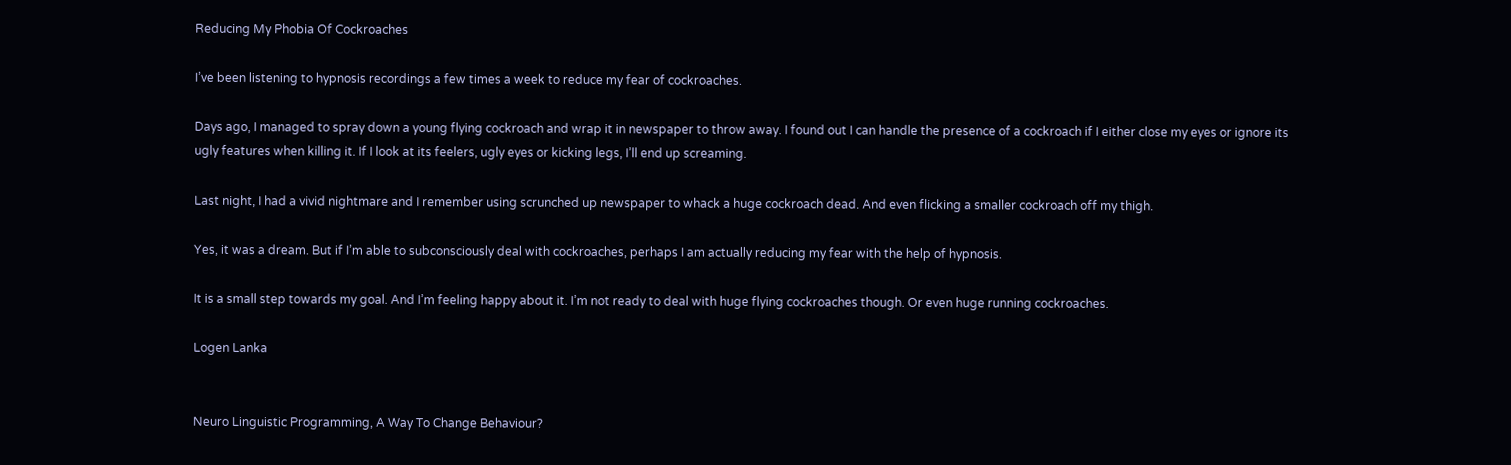Reducing My Phobia Of Cockroaches

I’ve been listening to hypnosis recordings a few times a week to reduce my fear of cockroaches.

Days ago, I managed to spray down a young flying cockroach and wrap it in newspaper to throw away. I found out I can handle the presence of a cockroach if I either close my eyes or ignore its ugly features when killing it. If I look at its feelers, ugly eyes or kicking legs, I’ll end up screaming.

Last night, I had a vivid nightmare and I remember using scrunched up newspaper to whack a huge cockroach dead. And even flicking a smaller cockroach off my thigh.

Yes, it was a dream. But if I’m able to subconsciously deal with cockroaches, perhaps I am actually reducing my fear with the help of hypnosis.

It is a small step towards my goal. And I’m feeling happy about it. I’m not ready to deal with huge flying cockroaches though. Or even huge running cockroaches.

Logen Lanka


Neuro Linguistic Programming, A Way To Change Behaviour?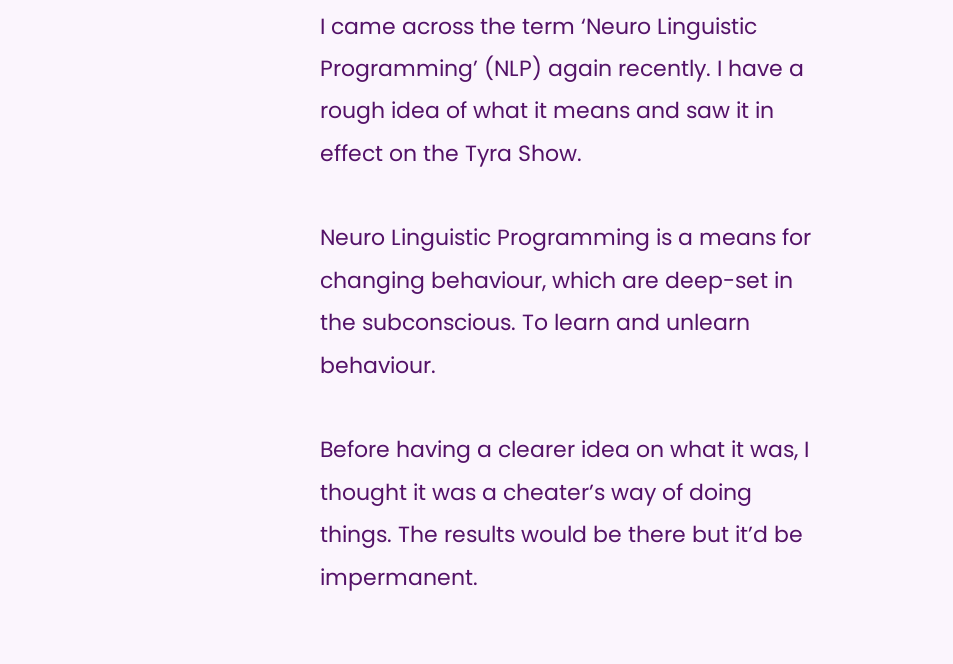I came across the term ‘Neuro Linguistic Programming’ (NLP) again recently. I have a rough idea of what it means and saw it in effect on the Tyra Show.

Neuro Linguistic Programming is a means for changing behaviour, which are deep-set in the subconscious. To learn and unlearn behaviour.

Before having a clearer idea on what it was, I thought it was a cheater’s way of doing things. The results would be there but it’d be impermanent.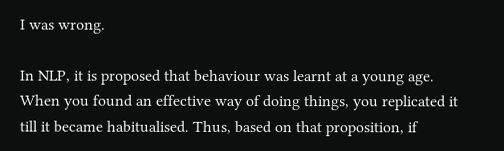I was wrong.

In NLP, it is proposed that behaviour was learnt at a young age. When you found an effective way of doing things, you replicated it till it became habitualised. Thus, based on that proposition, if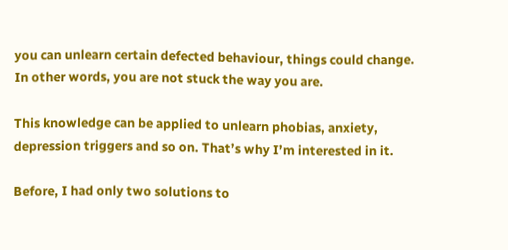you can unlearn certain defected behaviour, things could change. In other words, you are not stuck the way you are.

This knowledge can be applied to unlearn phobias, anxiety, depression triggers and so on. That’s why I’m interested in it.

Before, I had only two solutions to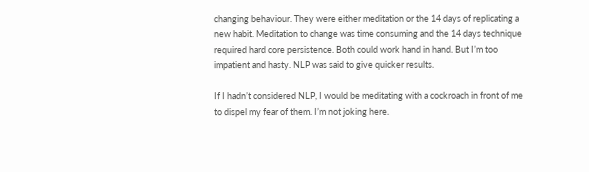changing behaviour. They were either meditation or the 14 days of replicating a new habit. Meditation to change was time consuming and the 14 days technique required hard core persistence. Both could work hand in hand. But I’m too impatient and hasty. NLP was said to give quicker results.

If I hadn’t considered NLP, I would be meditating with a cockroach in front of me to dispel my fear of them. I’m not joking here.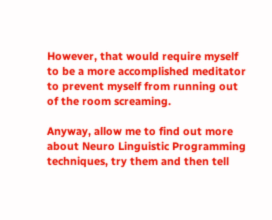However, that would require myself to be a more accomplished meditator to prevent myself from running out of the room screaming.

Anyway, allow me to find out more about Neuro Linguistic Programming techniques, try them and then tell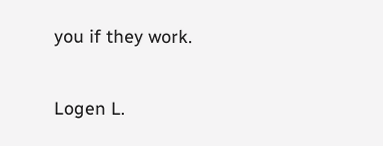you if they work.

Logen L.